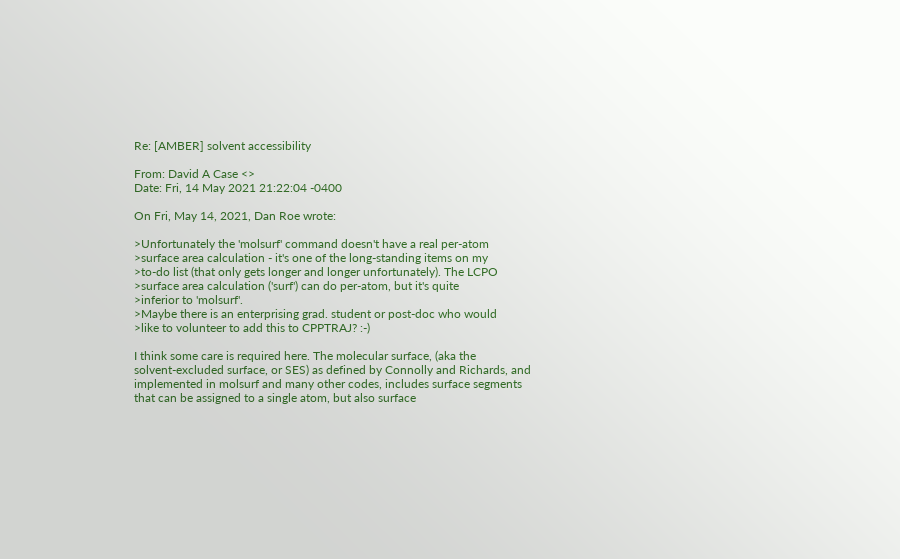Re: [AMBER] solvent accessibility

From: David A Case <>
Date: Fri, 14 May 2021 21:22:04 -0400

On Fri, May 14, 2021, Dan Roe wrote:

>Unfortunately the 'molsurf' command doesn't have a real per-atom
>surface area calculation - it's one of the long-standing items on my
>to-do list (that only gets longer and longer unfortunately). The LCPO
>surface area calculation ('surf') can do per-atom, but it's quite
>inferior to 'molsurf'.
>Maybe there is an enterprising grad. student or post-doc who would
>like to volunteer to add this to CPPTRAJ? :-)

I think some care is required here. The molecular surface, (aka the
solvent-excluded surface, or SES) as defined by Connolly and Richards, and
implemented in molsurf and many other codes, includes surface segments
that can be assigned to a single atom, but also surface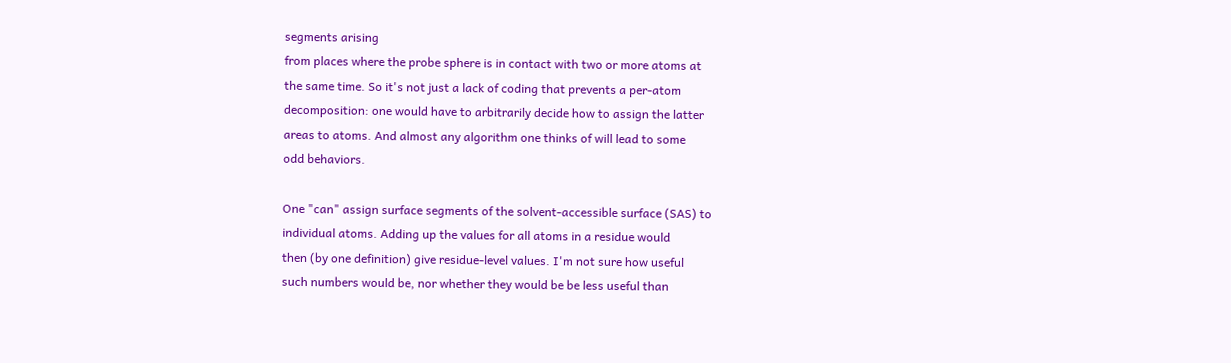segments arising
from places where the probe sphere is in contact with two or more atoms at
the same time. So it's not just a lack of coding that prevents a per-atom
decomposition: one would have to arbitrarily decide how to assign the latter
areas to atoms. And almost any algorithm one thinks of will lead to some
odd behaviors.

One "can" assign surface segments of the solvent-accessible surface (SAS) to
individual atoms. Adding up the values for all atoms in a residue would
then (by one definition) give residue-level values. I'm not sure how useful
such numbers would be, nor whether they would be be less useful than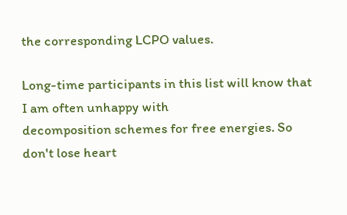the corresponding LCPO values.

Long-time participants in this list will know that I am often unhappy with
decomposition schemes for free energies. So don't lose heart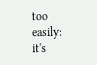too easily:
it's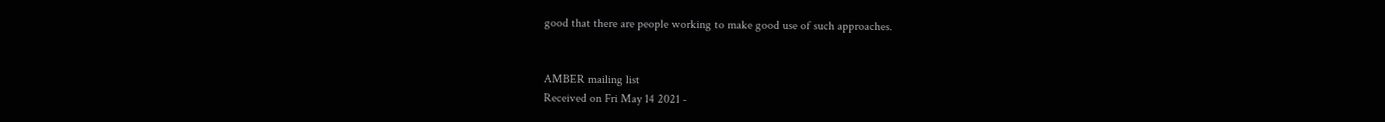good that there are people working to make good use of such approaches.


AMBER mailing list
Received on Fri May 14 2021 -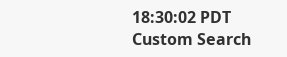18:30:02 PDT
Custom Search